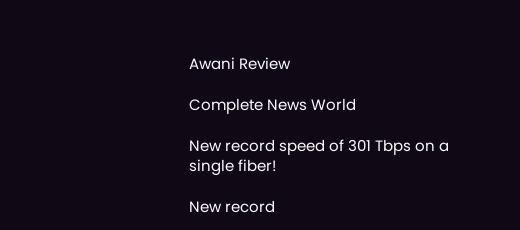Awani Review

Complete News World

New record speed of 301 Tbps on a single fiber!

New record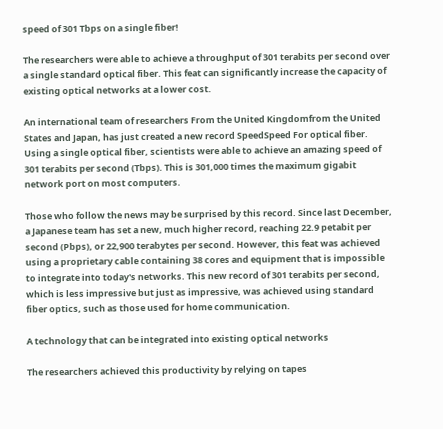speed of 301 Tbps on a single fiber!

The researchers were able to achieve a throughput of 301 terabits per second over a single standard optical fiber. This feat can significantly increase the capacity of existing optical networks at a lower cost.

An international team of researchers From the United Kingdomfrom the United States and Japan, has just created a new record SpeedSpeed For optical fiber. Using a single optical fiber, scientists were able to achieve an amazing speed of 301 terabits per second (Tbps). This is 301,000 times the maximum gigabit network port on most computers.

Those who follow the news may be surprised by this record. Since last December, a Japanese team has set a new, much higher record, reaching 22.9 petabit per second (Pbps), or 22,900 terabytes per second. However, this feat was achieved using a proprietary cable containing 38 cores and equipment that is impossible to integrate into today's networks. This new record of 301 terabits per second, which is less impressive but just as impressive, was achieved using standard fiber optics, such as those used for home communication.

A technology that can be integrated into existing optical networks

The researchers achieved this productivity by relying on tapes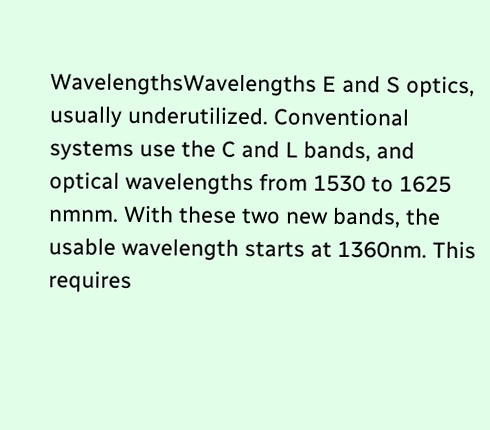WavelengthsWavelengths E and S optics, usually underutilized. Conventional systems use the C and L bands, and optical wavelengths from 1530 to 1625 nmnm. With these two new bands, the usable wavelength starts at 1360nm. This requires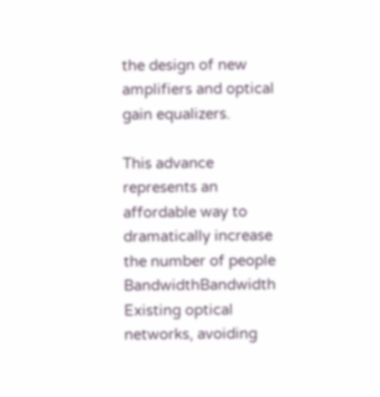the design of new amplifiers and optical gain equalizers.

This advance represents an affordable way to dramatically increase the number of people BandwidthBandwidth Existing optical networks, avoiding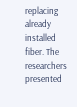replacing already installed fiber. The researchers presented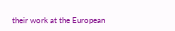their work at the European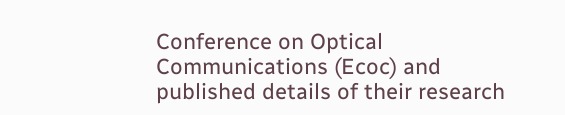Conference on Optical Communications (Ecoc) and published details of their research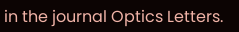in the journal Optics Letters.